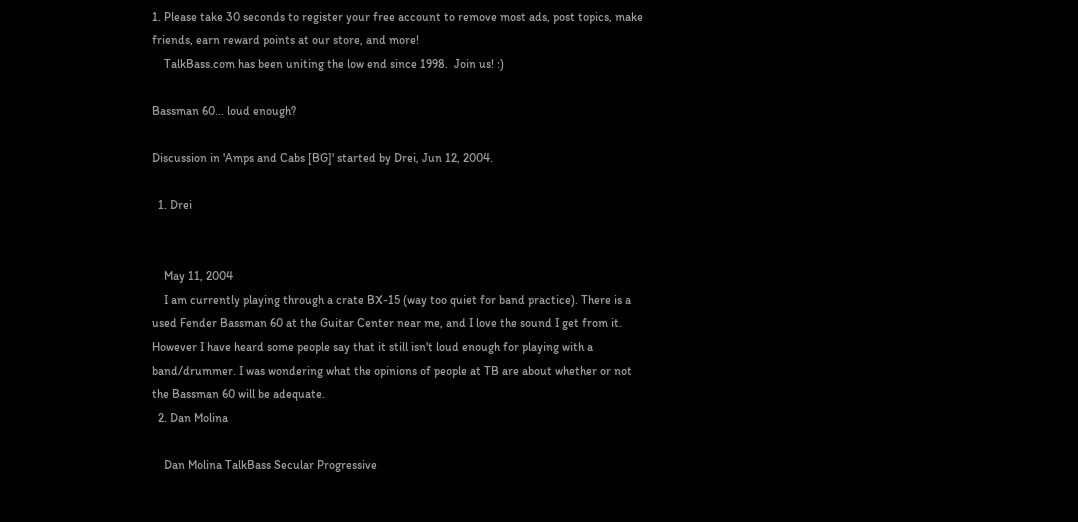1. Please take 30 seconds to register your free account to remove most ads, post topics, make friends, earn reward points at our store, and more!
    TalkBass.com has been uniting the low end since 1998.  Join us! :)

Bassman 60... loud enough?

Discussion in 'Amps and Cabs [BG]' started by Drei, Jun 12, 2004.

  1. Drei


    May 11, 2004
    I am currently playing through a crate BX-15 (way too quiet for band practice). There is a used Fender Bassman 60 at the Guitar Center near me, and I love the sound I get from it. However I have heard some people say that it still isn't loud enough for playing with a band/drummer. I was wondering what the opinions of people at TB are about whether or not the Bassman 60 will be adequate.
  2. Dan Molina

    Dan Molina TalkBass Secular Progressive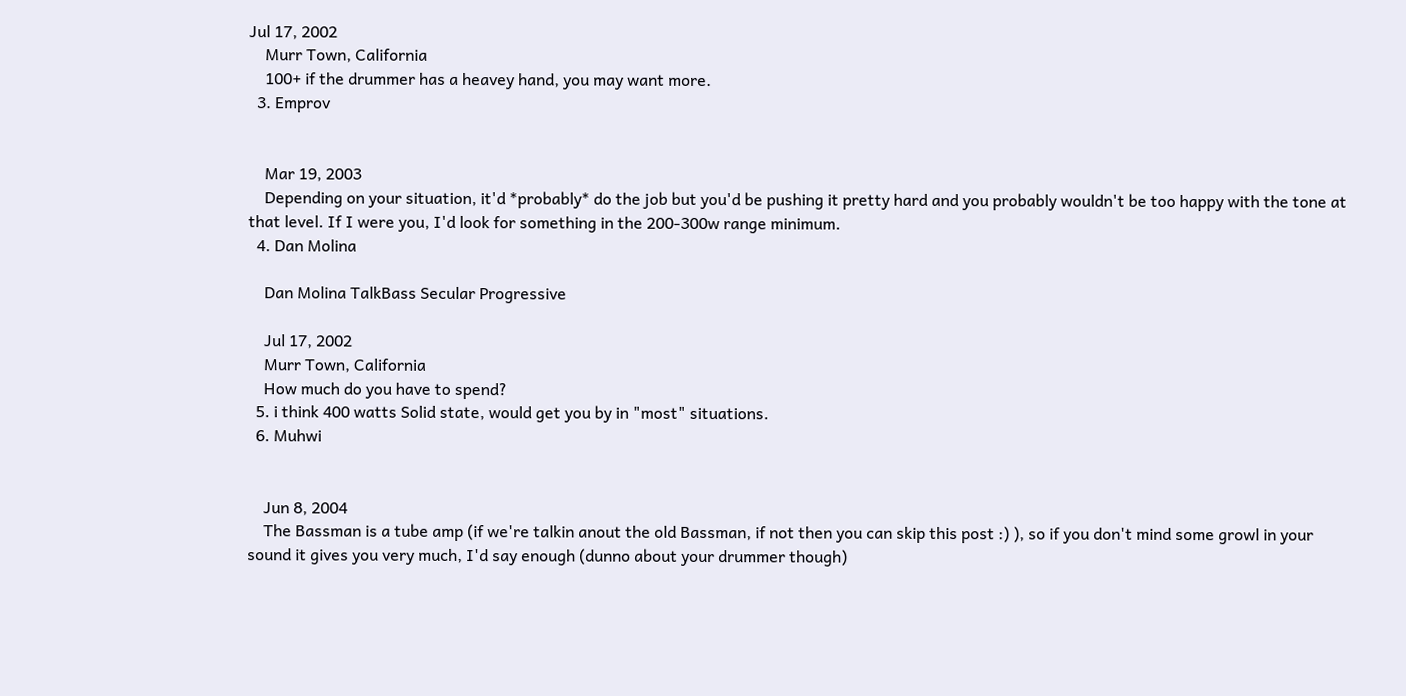Jul 17, 2002
    Murr Town, California
    100+ if the drummer has a heavey hand, you may want more.
  3. Emprov


    Mar 19, 2003
    Depending on your situation, it'd *probably* do the job but you'd be pushing it pretty hard and you probably wouldn't be too happy with the tone at that level. If I were you, I'd look for something in the 200-300w range minimum.
  4. Dan Molina

    Dan Molina TalkBass Secular Progressive

    Jul 17, 2002
    Murr Town, California
    How much do you have to spend?
  5. i think 400 watts Solid state, would get you by in "most" situations.
  6. Muhwi


    Jun 8, 2004
    The Bassman is a tube amp (if we're talkin anout the old Bassman, if not then you can skip this post :) ), so if you don't mind some growl in your sound it gives you very much, I'd say enough (dunno about your drummer though)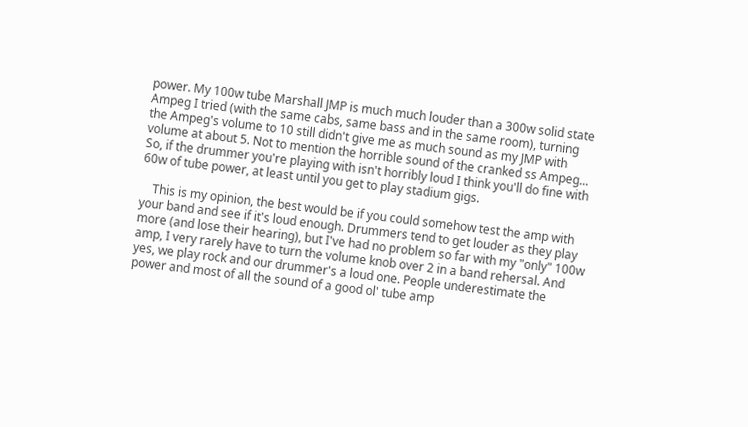power. My 100w tube Marshall JMP is much much louder than a 300w solid state Ampeg I tried (with the same cabs, same bass and in the same room), turning the Ampeg's volume to 10 still didn't give me as much sound as my JMP with volume at about 5. Not to mention the horrible sound of the cranked ss Ampeg... So, if the drummer you're playing with isn't horribly loud I think you'll do fine with 60w of tube power, at least until you get to play stadium gigs.

    This is my opinion, the best would be if you could somehow test the amp with your band and see if it's loud enough. Drummers tend to get louder as they play more (and lose their hearing), but I've had no problem so far with my "only" 100w amp, I very rarely have to turn the volume knob over 2 in a band rehersal. And yes, we play rock and our drummer's a loud one. People underestimate the power and most of all the sound of a good ol' tube amp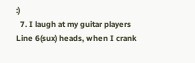:)
  7. I laugh at my guitar players Line 6(sux) heads, when I crank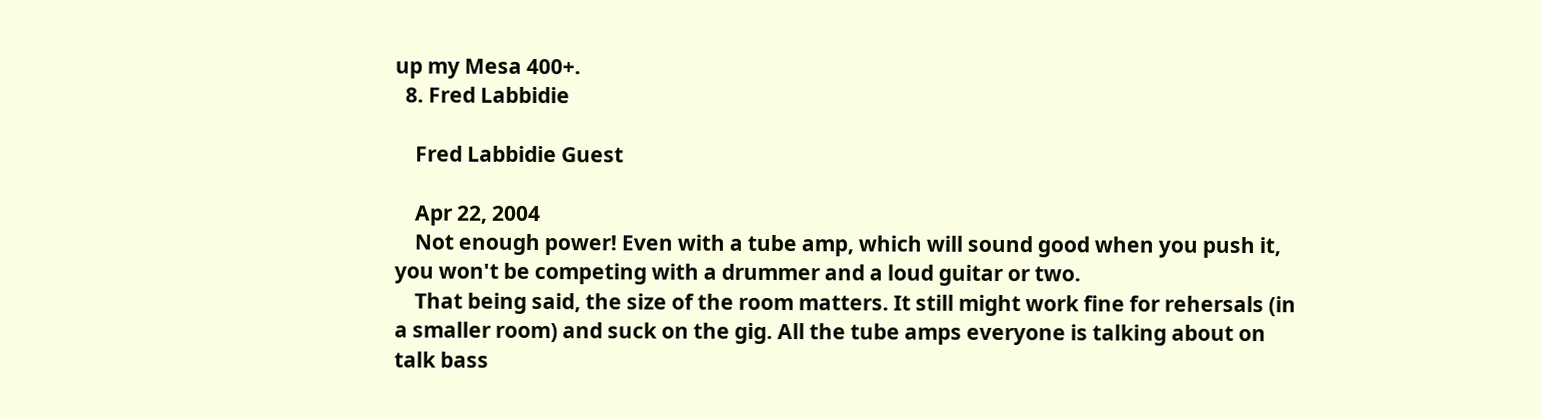up my Mesa 400+.
  8. Fred Labbidie

    Fred Labbidie Guest

    Apr 22, 2004
    Not enough power! Even with a tube amp, which will sound good when you push it, you won't be competing with a drummer and a loud guitar or two.
    That being said, the size of the room matters. It still might work fine for rehersals (in a smaller room) and suck on the gig. All the tube amps everyone is talking about on talk bass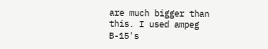are much bigger than this. I used ampeg B-15's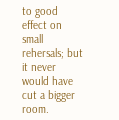to good effect on small rehersals; but it never would have cut a bigger room.